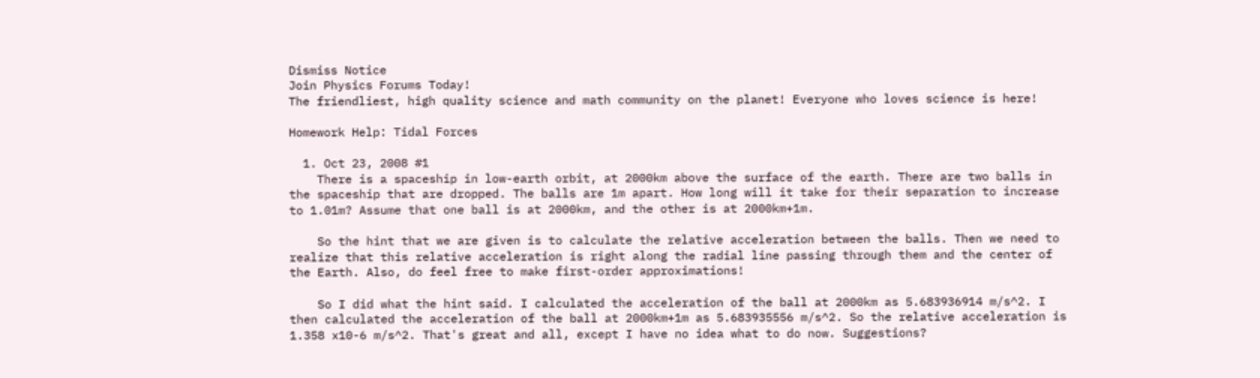Dismiss Notice
Join Physics Forums Today!
The friendliest, high quality science and math community on the planet! Everyone who loves science is here!

Homework Help: Tidal Forces

  1. Oct 23, 2008 #1
    There is a spaceship in low-earth orbit, at 2000km above the surface of the earth. There are two balls in the spaceship that are dropped. The balls are 1m apart. How long will it take for their separation to increase to 1.01m? Assume that one ball is at 2000km, and the other is at 2000km+1m.

    So the hint that we are given is to calculate the relative acceleration between the balls. Then we need to realize that this relative acceleration is right along the radial line passing through them and the center of the Earth. Also, do feel free to make first-order approximations!

    So I did what the hint said. I calculated the acceleration of the ball at 2000km as 5.683936914 m/s^2. I then calculated the acceleration of the ball at 2000km+1m as 5.683935556 m/s^2. So the relative acceleration is 1.358 x10-6 m/s^2. That's great and all, except I have no idea what to do now. Suggestions?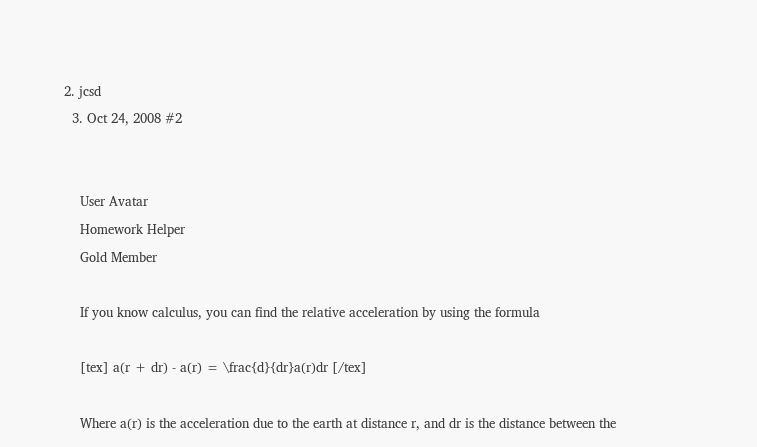2. jcsd
  3. Oct 24, 2008 #2


    User Avatar
    Homework Helper
    Gold Member

    If you know calculus, you can find the relative acceleration by using the formula

    [tex] a(r + dr) - a(r) = \frac{d}{dr}a(r)dr [/tex]

    Where a(r) is the acceleration due to the earth at distance r, and dr is the distance between the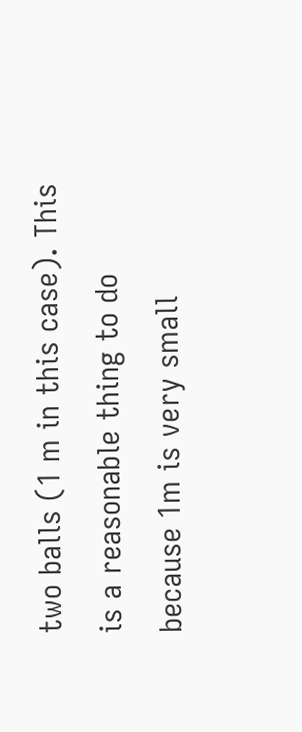two balls (1 m in this case). This is a reasonable thing to do because 1m is very small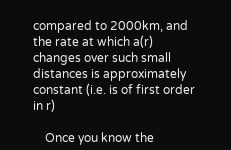compared to 2000km, and the rate at which a(r) changes over such small distances is approximately constant (i.e. is of first order in r)

    Once you know the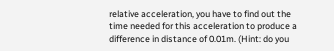relative acceleration, you have to find out the time needed for this acceleration to produce a difference in distance of 0.01m. (Hint: do you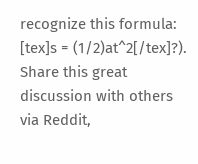recognize this formula: [tex]s = (1/2)at^2[/tex]?).
Share this great discussion with others via Reddit,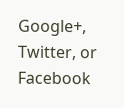Google+, Twitter, or Facebook